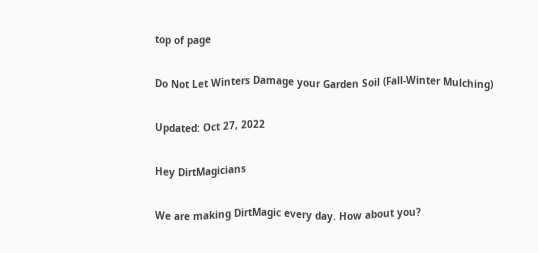top of page

Do Not Let Winters Damage your Garden Soil (Fall-Winter Mulching)

Updated: Oct 27, 2022

Hey DirtMagicians

We are making DirtMagic every day. How about you?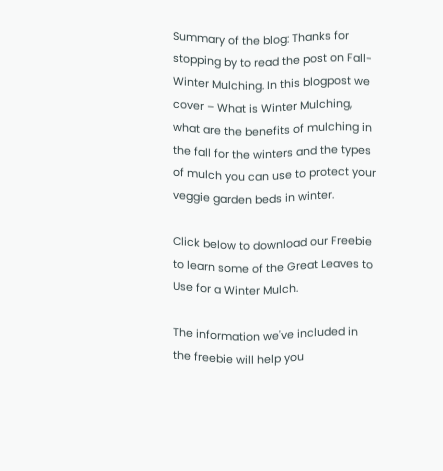Summary of the blog: Thanks for stopping by to read the post on Fall-Winter Mulching. In this blogpost we cover – What is Winter Mulching, what are the benefits of mulching in the fall for the winters and the types of mulch you can use to protect your veggie garden beds in winter.

Click below to download our Freebie to learn some of the Great Leaves to Use for a Winter Mulch.

The information we've included in the freebie will help you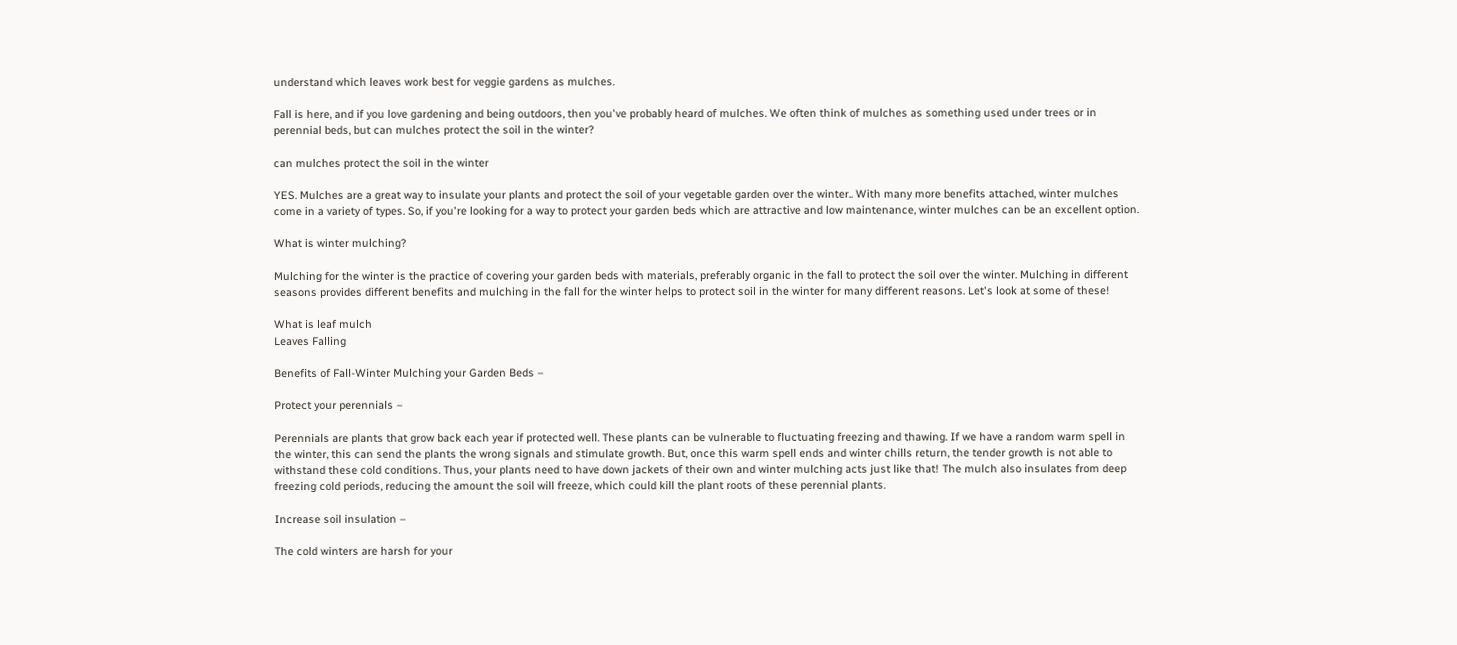understand which leaves work best for veggie gardens as mulches.

Fall is here, and if you love gardening and being outdoors, then you've probably heard of mulches. We often think of mulches as something used under trees or in perennial beds, but can mulches protect the soil in the winter?

can mulches protect the soil in the winter

YES. Mulches are a great way to insulate your plants and protect the soil of your vegetable garden over the winter.. With many more benefits attached, winter mulches come in a variety of types. So, if you're looking for a way to protect your garden beds which are attractive and low maintenance, winter mulches can be an excellent option.

What is winter mulching?

Mulching for the winter is the practice of covering your garden beds with materials, preferably organic in the fall to protect the soil over the winter. Mulching in different seasons provides different benefits and mulching in the fall for the winter helps to protect soil in the winter for many different reasons. Let's look at some of these!

What is leaf mulch
Leaves Falling

Benefits of Fall-Winter Mulching your Garden Beds –

Protect your perennials –

Perennials are plants that grow back each year if protected well. These plants can be vulnerable to fluctuating freezing and thawing. If we have a random warm spell in the winter, this can send the plants the wrong signals and stimulate growth. But, once this warm spell ends and winter chills return, the tender growth is not able to withstand these cold conditions. Thus, your plants need to have down jackets of their own and winter mulching acts just like that! The mulch also insulates from deep freezing cold periods, reducing the amount the soil will freeze, which could kill the plant roots of these perennial plants.

Increase soil insulation –

The cold winters are harsh for your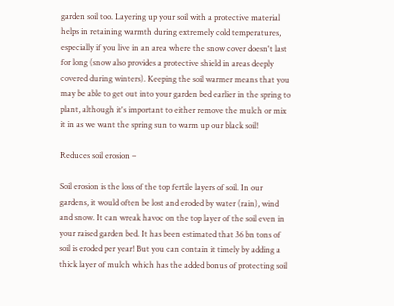garden soil too. Layering up your soil with a protective material helps in retaining warmth during extremely cold temperatures, especially if you live in an area where the snow cover doesn't last for long (snow also provides a protective shield in areas deeply covered during winters). Keeping the soil warmer means that you may be able to get out into your garden bed earlier in the spring to plant, although it's important to either remove the mulch or mix it in as we want the spring sun to warm up our black soil!

Reduces soil erosion –

Soil erosion is the loss of the top fertile layers of soil. In our gardens, it would often be lost and eroded by water (rain), wind and snow. It can wreak havoc on the top layer of the soil even in your raised garden bed. It has been estimated that 36 bn tons of soil is eroded per year! But you can contain it timely by adding a thick layer of mulch which has the added bonus of protecting soil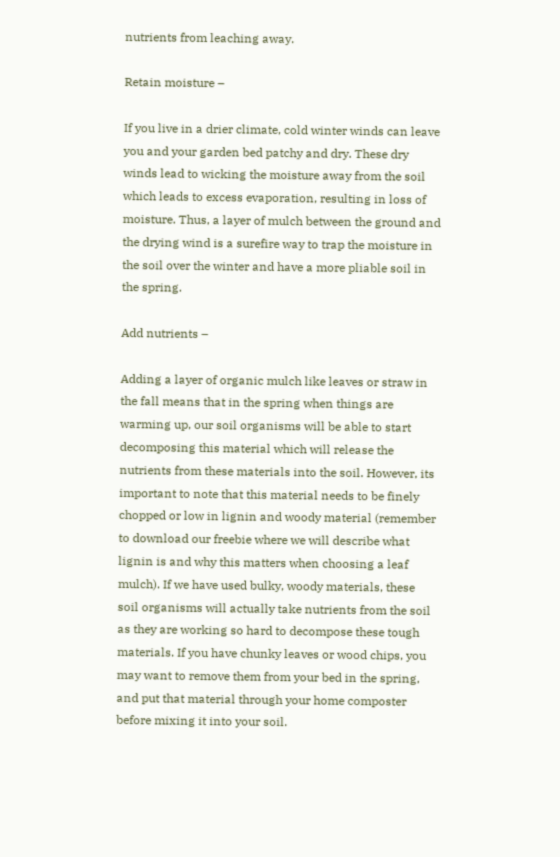nutrients from leaching away.

Retain moisture –

If you live in a drier climate, cold winter winds can leave you and your garden bed patchy and dry. These dry winds lead to wicking the moisture away from the soil which leads to excess evaporation, resulting in loss of moisture. Thus, a layer of mulch between the ground and the drying wind is a surefire way to trap the moisture in the soil over the winter and have a more pliable soil in the spring.

Add nutrients –

Adding a layer of organic mulch like leaves or straw in the fall means that in the spring when things are warming up, our soil organisms will be able to start decomposing this material which will release the nutrients from these materials into the soil. However, its important to note that this material needs to be finely chopped or low in lignin and woody material (remember to download our freebie where we will describe what lignin is and why this matters when choosing a leaf mulch). If we have used bulky, woody materials, these soil organisms will actually take nutrients from the soil as they are working so hard to decompose these tough materials. If you have chunky leaves or wood chips, you may want to remove them from your bed in the spring, and put that material through your home composter before mixing it into your soil.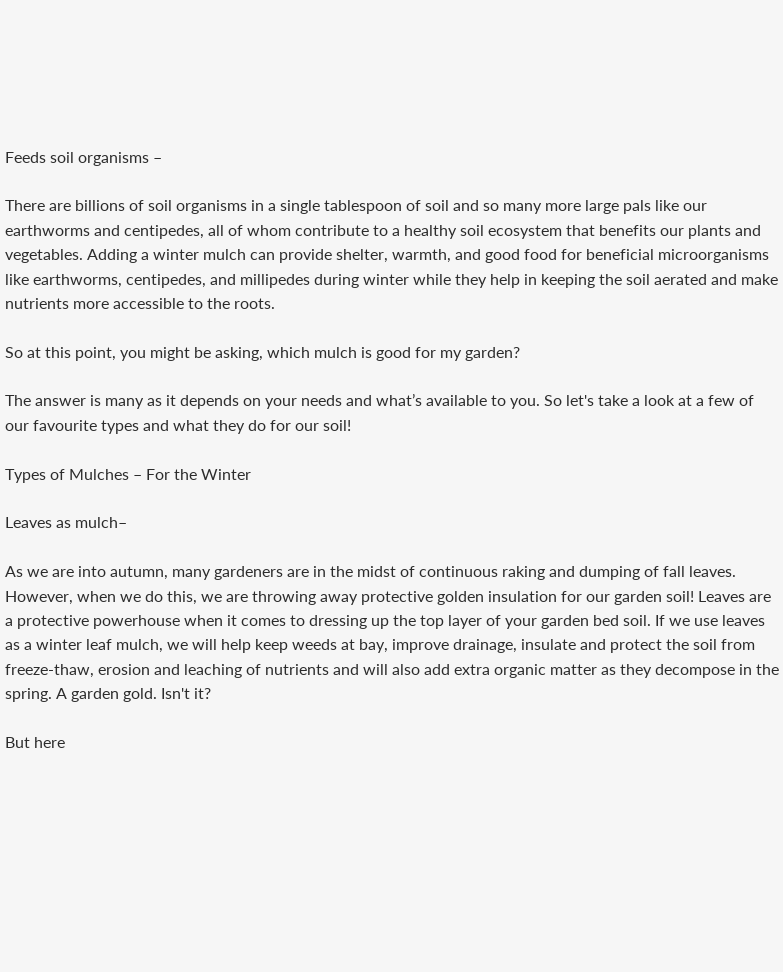Feeds soil organisms –

There are billions of soil organisms in a single tablespoon of soil and so many more large pals like our earthworms and centipedes, all of whom contribute to a healthy soil ecosystem that benefits our plants and vegetables. Adding a winter mulch can provide shelter, warmth, and good food for beneficial microorganisms like earthworms, centipedes, and millipedes during winter while they help in keeping the soil aerated and make nutrients more accessible to the roots.

So at this point, you might be asking, which mulch is good for my garden?

The answer is many as it depends on your needs and what’s available to you. So let's take a look at a few of our favourite types and what they do for our soil!

Types of Mulches – For the Winter

Leaves as mulch–

As we are into autumn, many gardeners are in the midst of continuous raking and dumping of fall leaves. However, when we do this, we are throwing away protective golden insulation for our garden soil! Leaves are a protective powerhouse when it comes to dressing up the top layer of your garden bed soil. If we use leaves as a winter leaf mulch, we will help keep weeds at bay, improve drainage, insulate and protect the soil from freeze-thaw, erosion and leaching of nutrients and will also add extra organic matter as they decompose in the spring. A garden gold. Isn't it?

But here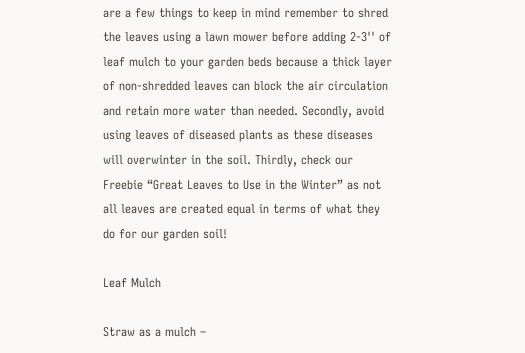are a few things to keep in mind remember to shred the leaves using a lawn mower before adding 2-3'' of leaf mulch to your garden beds because a thick layer of non-shredded leaves can block the air circulation and retain more water than needed. Secondly, avoid using leaves of diseased plants as these diseases will overwinter in the soil. Thirdly, check our Freebie “Great Leaves to Use in the Winter” as not all leaves are created equal in terms of what they do for our garden soil!

Leaf Mulch

Straw as a mulch –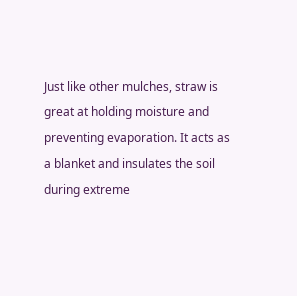Just like other mulches, straw is great at holding moisture and preventing evaporation. It acts as a blanket and insulates the soil during extreme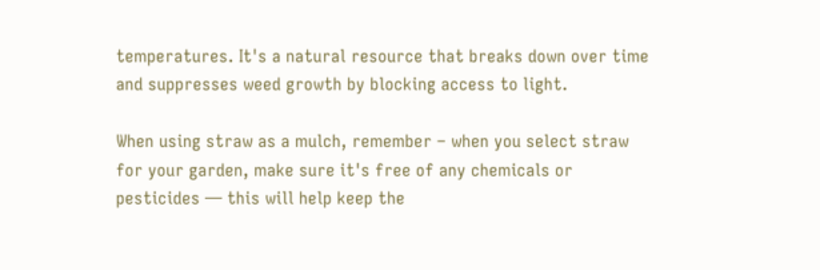temperatures. It's a natural resource that breaks down over time and suppresses weed growth by blocking access to light.

When using straw as a mulch, remember – when you select straw for your garden, make sure it's free of any chemicals or pesticides — this will help keep the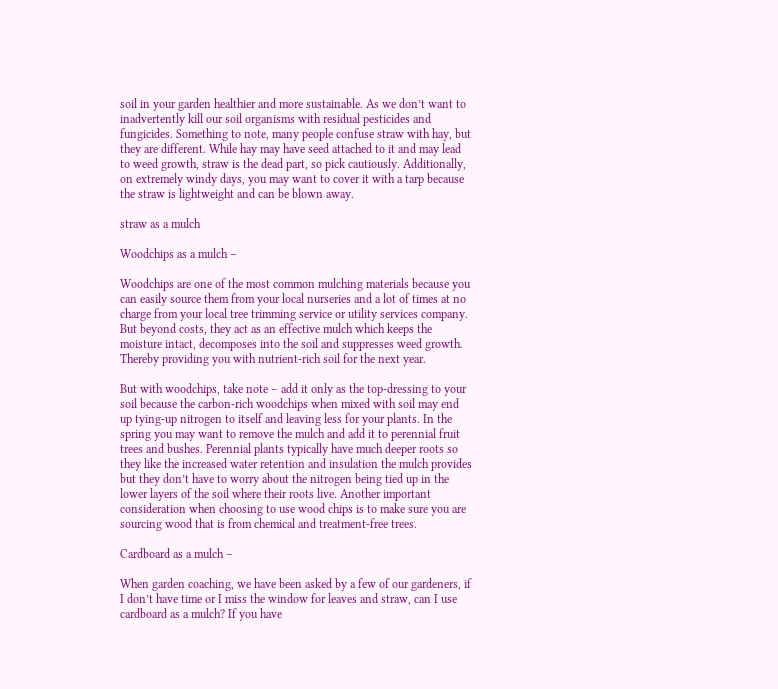soil in your garden healthier and more sustainable. As we don’t want to inadvertently kill our soil organisms with residual pesticides and fungicides. Something to note, many people confuse straw with hay, but they are different. While hay may have seed attached to it and may lead to weed growth, straw is the dead part, so pick cautiously. Additionally, on extremely windy days, you may want to cover it with a tarp because the straw is lightweight and can be blown away.

straw as a mulch

Woodchips as a mulch –

Woodchips are one of the most common mulching materials because you can easily source them from your local nurseries and a lot of times at no charge from your local tree trimming service or utility services company. But beyond costs, they act as an effective mulch which keeps the moisture intact, decomposes into the soil and suppresses weed growth. Thereby providing you with nutrient-rich soil for the next year.

But with woodchips, take note – add it only as the top-dressing to your soil because the carbon-rich woodchips when mixed with soil may end up tying-up nitrogen to itself and leaving less for your plants. In the spring you may want to remove the mulch and add it to perennial fruit trees and bushes. Perennial plants typically have much deeper roots so they like the increased water retention and insulation the mulch provides but they don’t have to worry about the nitrogen being tied up in the lower layers of the soil where their roots live. Another important consideration when choosing to use wood chips is to make sure you are sourcing wood that is from chemical and treatment-free trees.

Cardboard as a mulch –

When garden coaching, we have been asked by a few of our gardeners, if I don’t have time or I miss the window for leaves and straw, can I use cardboard as a mulch? If you have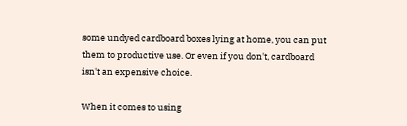some undyed cardboard boxes lying at home, you can put them to productive use. Or even if you don't, cardboard isn't an expensive choice.

When it comes to using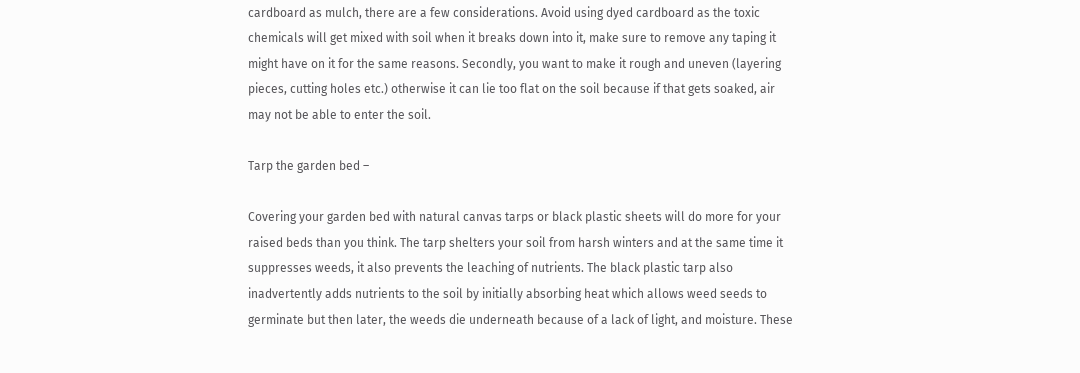cardboard as mulch, there are a few considerations. Avoid using dyed cardboard as the toxic chemicals will get mixed with soil when it breaks down into it, make sure to remove any taping it might have on it for the same reasons. Secondly, you want to make it rough and uneven (layering pieces, cutting holes etc.) otherwise it can lie too flat on the soil because if that gets soaked, air may not be able to enter the soil.

Tarp the garden bed –

Covering your garden bed with natural canvas tarps or black plastic sheets will do more for your raised beds than you think. The tarp shelters your soil from harsh winters and at the same time it suppresses weeds, it also prevents the leaching of nutrients. The black plastic tarp also inadvertently adds nutrients to the soil by initially absorbing heat which allows weed seeds to germinate but then later, the weeds die underneath because of a lack of light, and moisture. These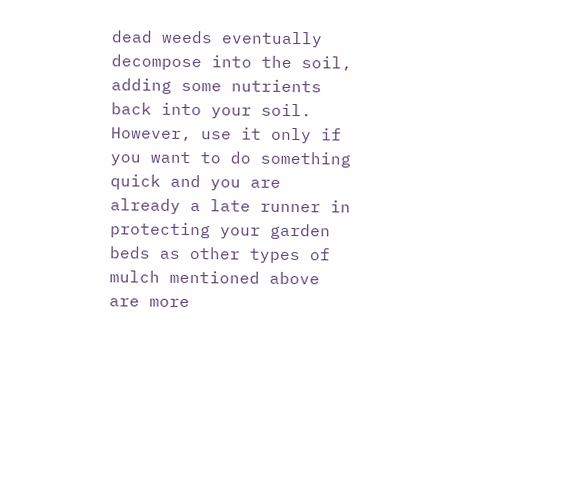dead weeds eventually decompose into the soil, adding some nutrients back into your soil. However, use it only if you want to do something quick and you are already a late runner in protecting your garden beds as other types of mulch mentioned above are more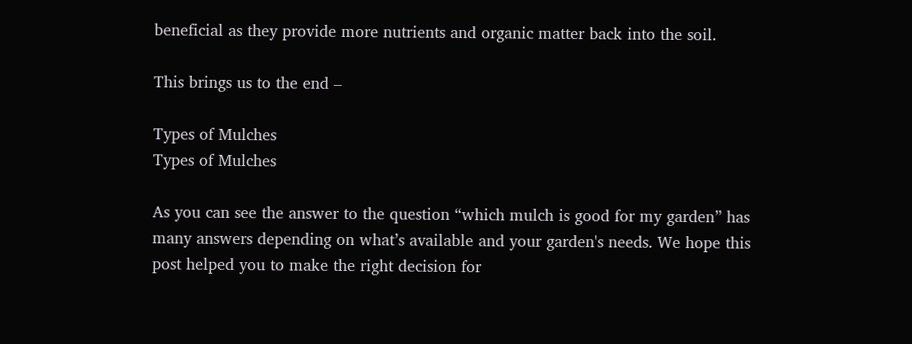beneficial as they provide more nutrients and organic matter back into the soil.

This brings us to the end –

Types of Mulches
Types of Mulches

As you can see the answer to the question “which mulch is good for my garden” has many answers depending on what’s available and your garden's needs. We hope this post helped you to make the right decision for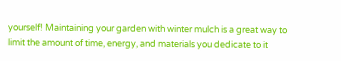yourself! Maintaining your garden with winter mulch is a great way to limit the amount of time, energy, and materials you dedicate to it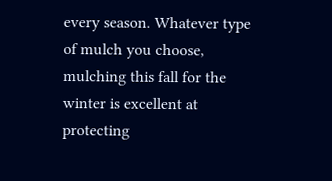every season. Whatever type of mulch you choose, mulching this fall for the winter is excellent at protecting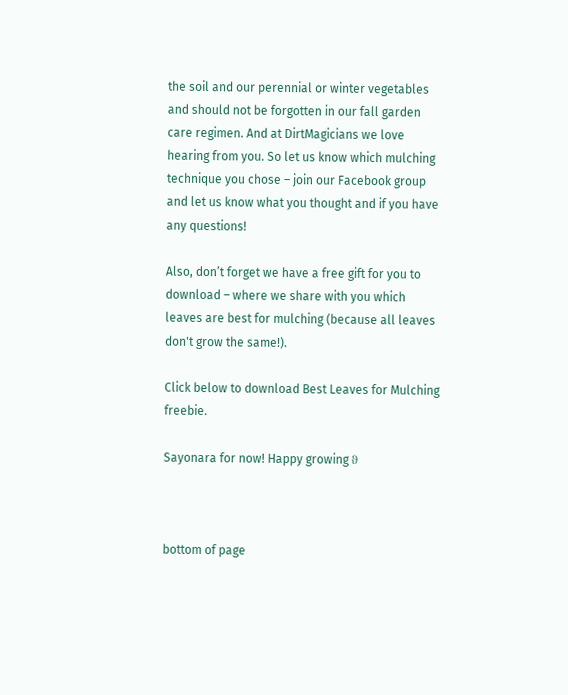the soil and our perennial or winter vegetables and should not be forgotten in our fall garden care regimen. And at DirtMagicians we love hearing from you. So let us know which mulching technique you chose – join our Facebook group and let us know what you thought and if you have any questions!

Also, don’t forget we have a free gift for you to download – where we share with you which leaves are best for mulching (because all leaves don't grow the same!).

Click below to download Best Leaves for Mulching freebie.

Sayonara for now! Happy growing ϑ



bottom of page